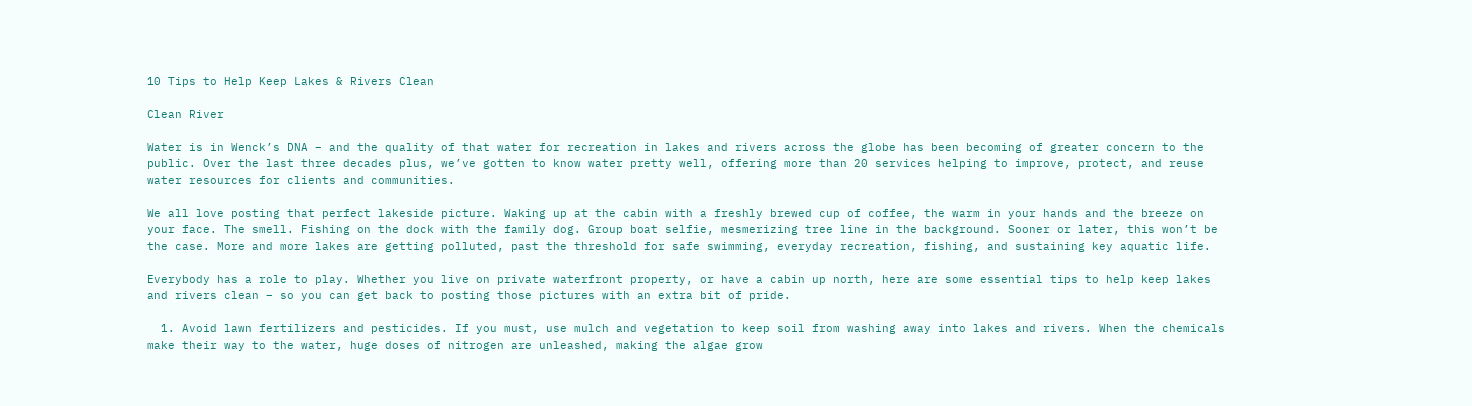10 Tips to Help Keep Lakes & Rivers Clean

Clean River

Water is in Wenck’s DNA – and the quality of that water for recreation in lakes and rivers across the globe has been becoming of greater concern to the public. Over the last three decades plus, we’ve gotten to know water pretty well, offering more than 20 services helping to improve, protect, and reuse water resources for clients and communities.

We all love posting that perfect lakeside picture. Waking up at the cabin with a freshly brewed cup of coffee, the warm in your hands and the breeze on your face. The smell. Fishing on the dock with the family dog. Group boat selfie, mesmerizing tree line in the background. Sooner or later, this won’t be the case. More and more lakes are getting polluted, past the threshold for safe swimming, everyday recreation, fishing, and sustaining key aquatic life.

Everybody has a role to play. Whether you live on private waterfront property, or have a cabin up north, here are some essential tips to help keep lakes and rivers clean – so you can get back to posting those pictures with an extra bit of pride.

  1. Avoid lawn fertilizers and pesticides. If you must, use mulch and vegetation to keep soil from washing away into lakes and rivers. When the chemicals make their way to the water, huge doses of nitrogen are unleashed, making the algae grow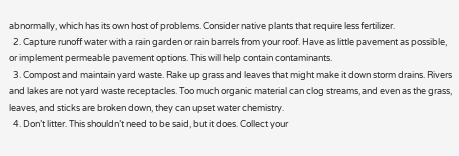abnormally, which has its own host of problems. Consider native plants that require less fertilizer.
  2. Capture runoff water with a rain garden or rain barrels from your roof. Have as little pavement as possible, or implement permeable pavement options. This will help contain contaminants.
  3. Compost and maintain yard waste. Rake up grass and leaves that might make it down storm drains. Rivers and lakes are not yard waste receptacles. Too much organic material can clog streams, and even as the grass, leaves, and sticks are broken down, they can upset water chemistry.
  4. Don’t litter. This shouldn’t need to be said, but it does. Collect your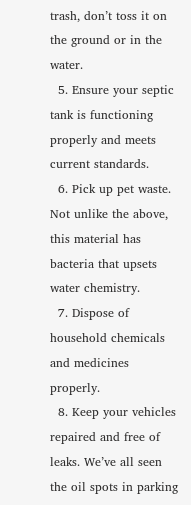trash, don’t toss it on the ground or in the water.
  5. Ensure your septic tank is functioning properly and meets current standards.
  6. Pick up pet waste. Not unlike the above, this material has bacteria that upsets water chemistry.
  7. Dispose of household chemicals and medicines properly.
  8. Keep your vehicles repaired and free of leaks. We’ve all seen the oil spots in parking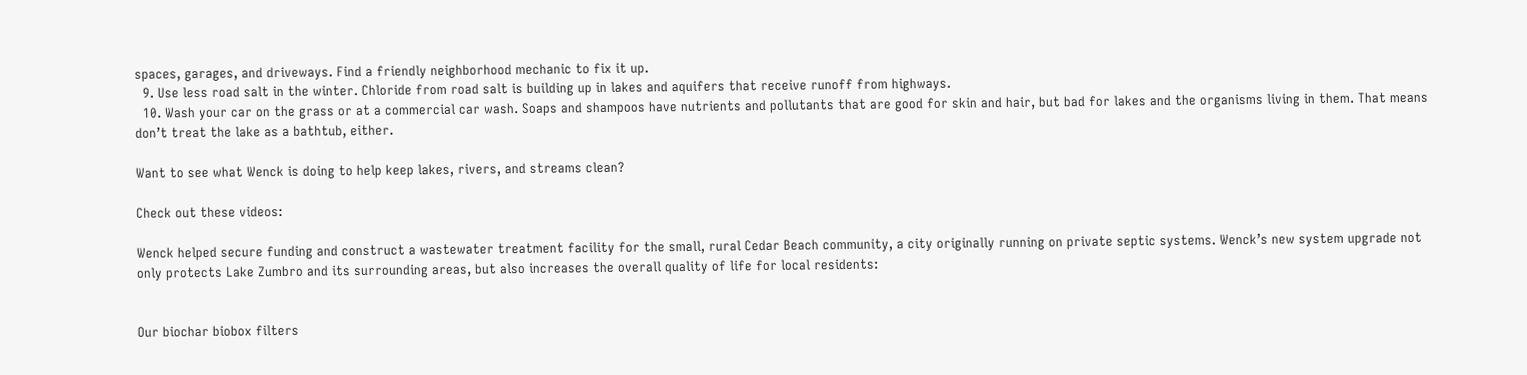spaces, garages, and driveways. Find a friendly neighborhood mechanic to fix it up.
  9. Use less road salt in the winter. Chloride from road salt is building up in lakes and aquifers that receive runoff from highways.
  10. Wash your car on the grass or at a commercial car wash. Soaps and shampoos have nutrients and pollutants that are good for skin and hair, but bad for lakes and the organisms living in them. That means don’t treat the lake as a bathtub, either.

Want to see what Wenck is doing to help keep lakes, rivers, and streams clean?

Check out these videos:

Wenck helped secure funding and construct a wastewater treatment facility for the small, rural Cedar Beach community, a city originally running on private septic systems. Wenck’s new system upgrade not only protects Lake Zumbro and its surrounding areas, but also increases the overall quality of life for local residents:


Our biochar biobox filters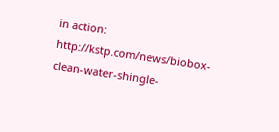in action: http://kstp.com/news/biobox-clean-water-shingle-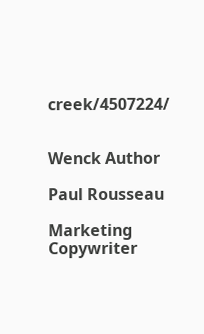creek/4507224/


Wenck Author

Paul Rousseau

Marketing Copywriter